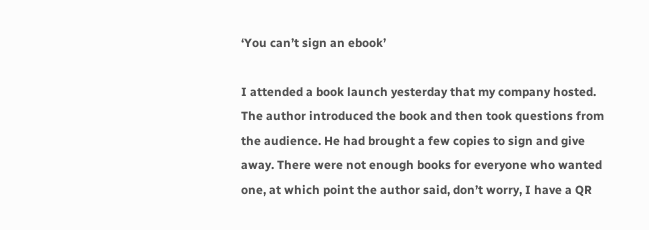‘You can’t sign an ebook’

I attended a book launch yesterday that my company hosted. The author introduced the book and then took questions from the audience. He had brought a few copies to sign and give away. There were not enough books for everyone who wanted one, at which point the author said, don’t worry, I have a QR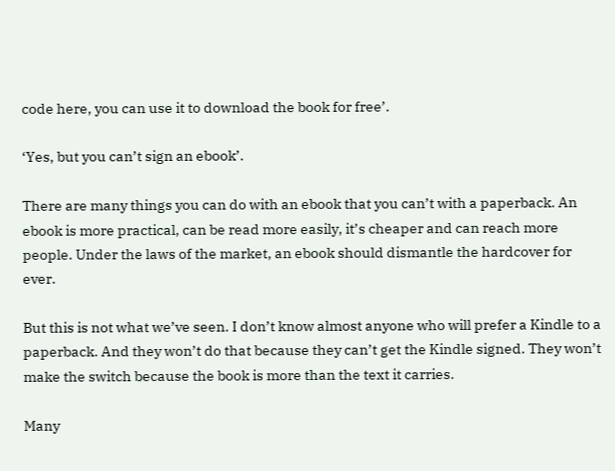code here, you can use it to download the book for free’.

‘Yes, but you can’t sign an ebook’.

There are many things you can do with an ebook that you can’t with a paperback. An ebook is more practical, can be read more easily, it’s cheaper and can reach more people. Under the laws of the market, an ebook should dismantle the hardcover for ever.

But this is not what we’ve seen. I don’t know almost anyone who will prefer a Kindle to a paperback. And they won’t do that because they can’t get the Kindle signed. They won’t make the switch because the book is more than the text it carries.

Many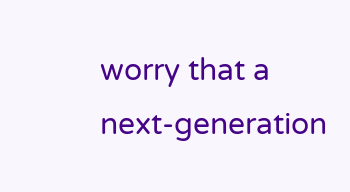worry that a next-generation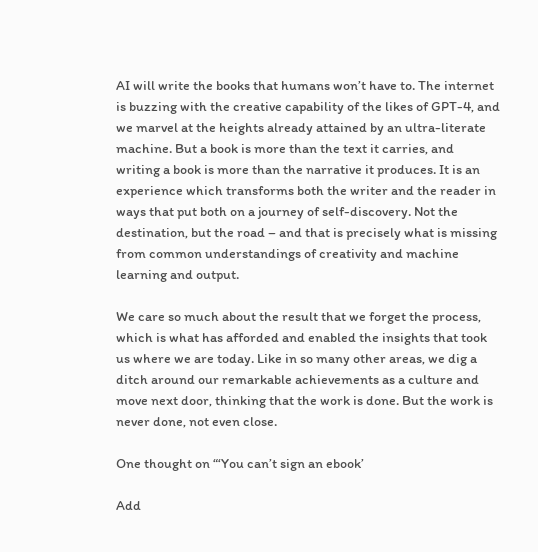AI will write the books that humans won’t have to. The internet is buzzing with the creative capability of the likes of GPT-4, and we marvel at the heights already attained by an ultra-literate machine. But a book is more than the text it carries, and writing a book is more than the narrative it produces. It is an experience which transforms both the writer and the reader in ways that put both on a journey of self-discovery. Not the destination, but the road – and that is precisely what is missing from common understandings of creativity and machine learning and output.

We care so much about the result that we forget the process, which is what has afforded and enabled the insights that took us where we are today. Like in so many other areas, we dig a ditch around our remarkable achievements as a culture and move next door, thinking that the work is done. But the work is never done, not even close.

One thought on “‘You can’t sign an ebook’

Add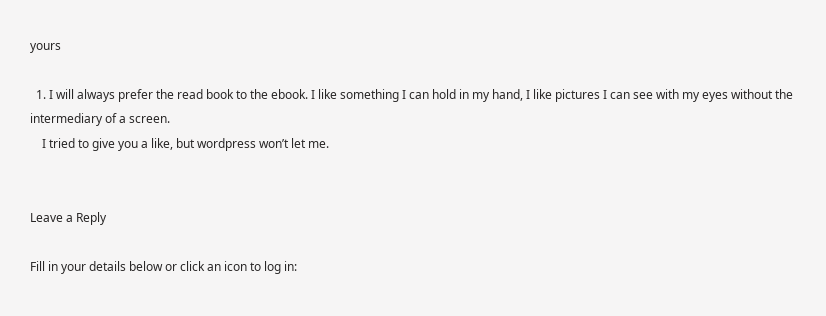yours

  1. I will always prefer the read book to the ebook. I like something I can hold in my hand, I like pictures I can see with my eyes without the intermediary of a screen.
    I tried to give you a like, but wordpress won’t let me.


Leave a Reply

Fill in your details below or click an icon to log in: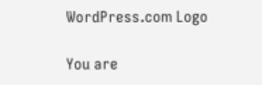WordPress.com Logo

You are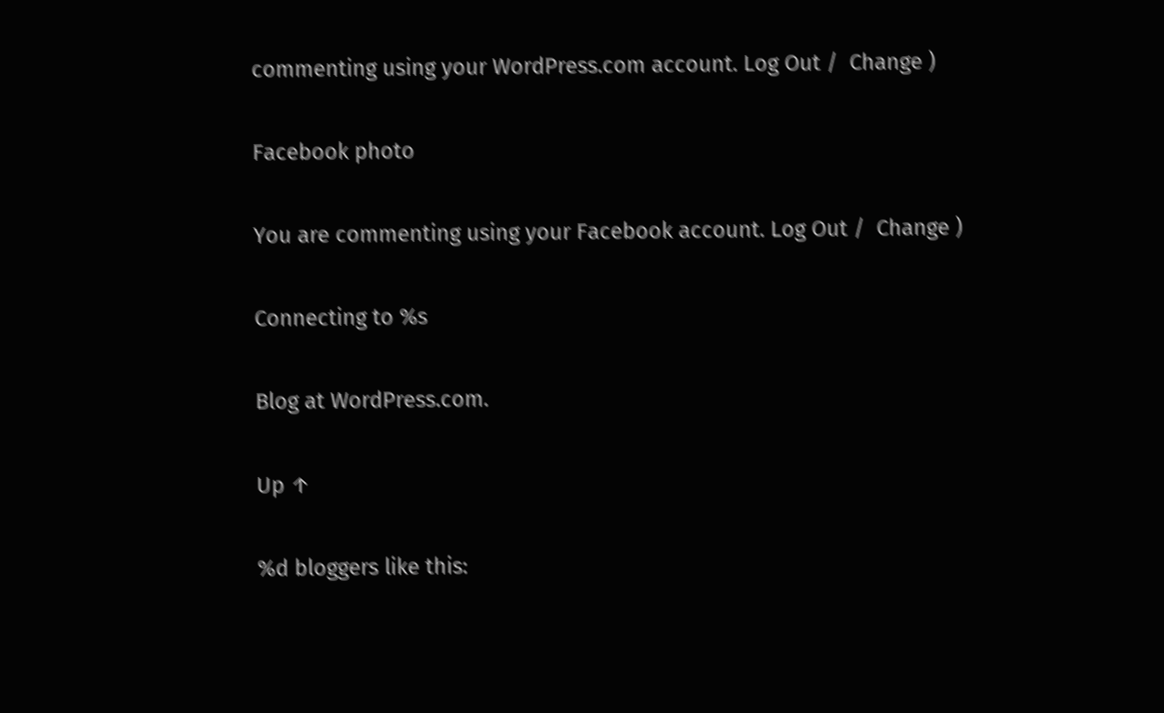commenting using your WordPress.com account. Log Out /  Change )

Facebook photo

You are commenting using your Facebook account. Log Out /  Change )

Connecting to %s

Blog at WordPress.com.

Up ↑

%d bloggers like this: